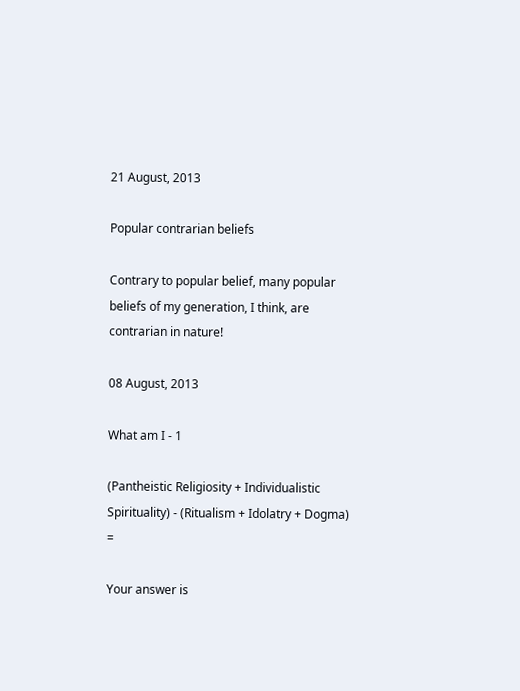21 August, 2013

Popular contrarian beliefs

Contrary to popular belief, many popular beliefs of my generation, I think, are contrarian in nature!

08 August, 2013

What am I - 1

(Pantheistic Religiosity + Individualistic Spirituality) - (Ritualism + Idolatry + Dogma) =

Your answer is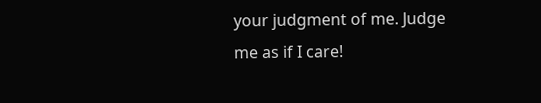your judgment of me. Judge me as if I care!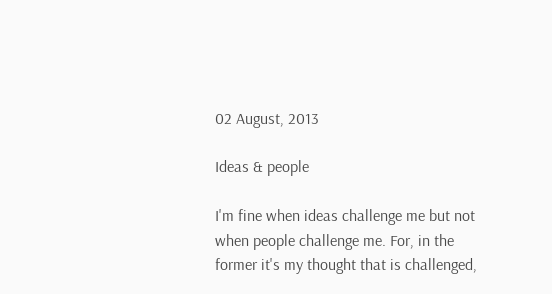02 August, 2013

Ideas & people

I'm fine when ideas challenge me but not when people challenge me. For, in the former it's my thought that is challenged,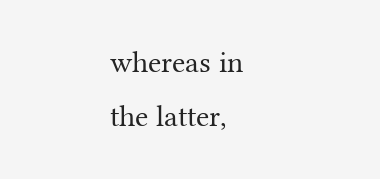whereas in the latter,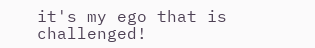it's my ego that is challenged!